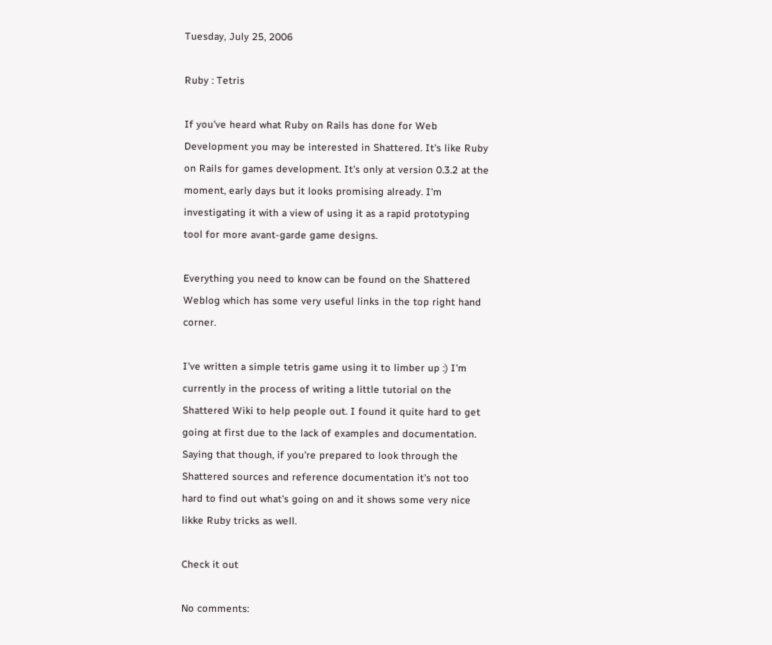Tuesday, July 25, 2006

Ruby : Tetris

If you've heard what Ruby on Rails has done for Web Development you may be interested in Shattered. It's like Ruby on Rails for games development. It's only at version 0.3.2 at the moment, early days but it looks promising already. I'm investigating it with a view of using it as a rapid prototyping tool for more avant-garde game designs.

Everything you need to know can be found on the Shattered Weblog which has some very useful links in the top right hand corner.

I've written a simple tetris game using it to limber up :) I'm currently in the process of writing a little tutorial on the Shattered Wiki to help people out. I found it quite hard to get going at first due to the lack of examples and documentation. Saying that though, if you're prepared to look through the Shattered sources and reference documentation it's not too hard to find out what's going on and it shows some very nice likke Ruby tricks as well.

Check it out

No comments: